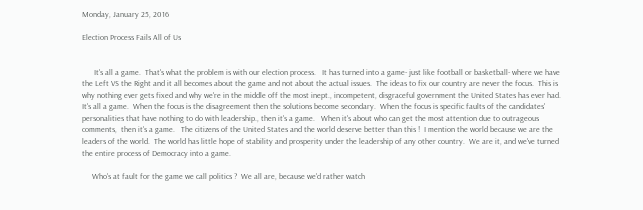Monday, January 25, 2016

Election Process Fails All of Us


      It's all a game.  That's what the problem is with our election process.   It has turned into a game- just like football or basketball- where we have the Left VS the Right and it all becomes about the game and not about the actual issues.  The ideas to fix our country are never the focus.  This is why nothing ever gets fixed and why we're in the middle off the most inept., incompetent, disgraceful government the United States has ever had.  It's all a game.  When the focus is the disagreement then the solutions become secondary.  When the focus is specific faults of the candidates' personalities that have nothing to do with leadership., then it's a game.   When it's about who can get the most attention due to outrageous comments,  then it's a game.   The citizens of the United States and the world deserve better than this !  I mention the world because we are the leaders of the world.  The world has little hope of stability and prosperity under the leadership of any other country.  We are it, and we've turned the entire process of Democracy into a game.

     Who's at fault for the game we call politics ?  We all are, because we'd rather watch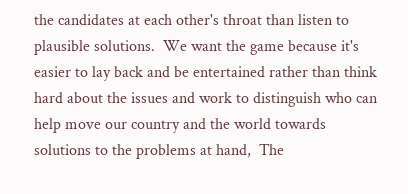the candidates at each other's throat than listen to plausible solutions.  We want the game because it's easier to lay back and be entertained rather than think hard about the issues and work to distinguish who can help move our country and the world towards solutions to the problems at hand,  The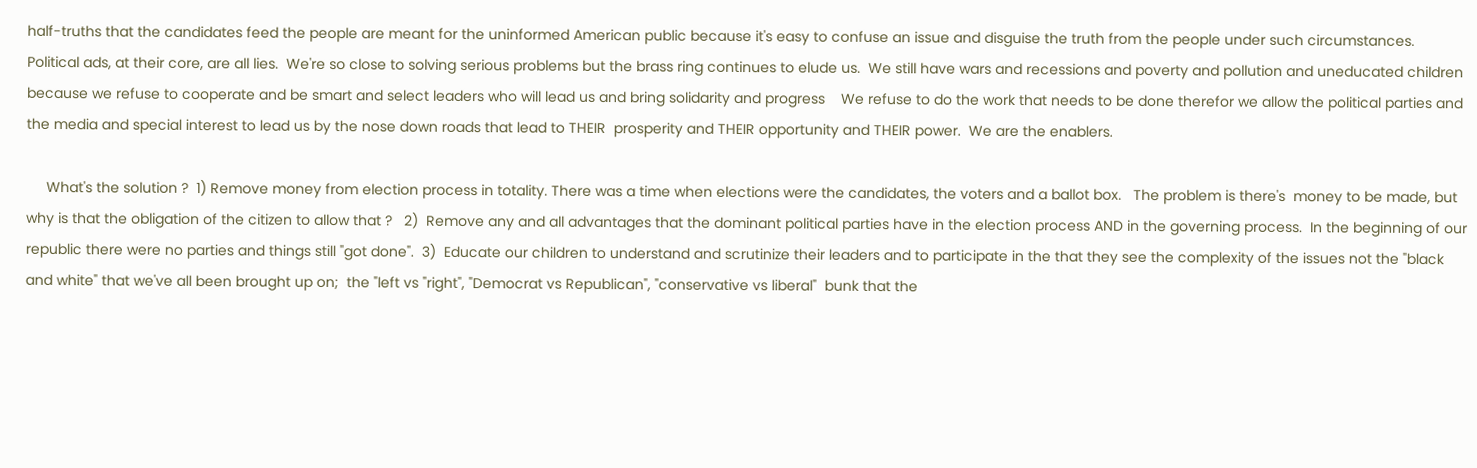half-truths that the candidates feed the people are meant for the uninformed American public because it's easy to confuse an issue and disguise the truth from the people under such circumstances.   Political ads, at their core, are all lies.  We're so close to solving serious problems but the brass ring continues to elude us.  We still have wars and recessions and poverty and pollution and uneducated children because we refuse to cooperate and be smart and select leaders who will lead us and bring solidarity and progress    We refuse to do the work that needs to be done therefor we allow the political parties and the media and special interest to lead us by the nose down roads that lead to THEIR  prosperity and THEIR opportunity and THEIR power.  We are the enablers.

     What's the solution ?  1) Remove money from election process in totality. There was a time when elections were the candidates, the voters and a ballot box.   The problem is there's  money to be made, but why is that the obligation of the citizen to allow that ?   2)  Remove any and all advantages that the dominant political parties have in the election process AND in the governing process.  In the beginning of our republic there were no parties and things still "got done".  3)  Educate our children to understand and scrutinize their leaders and to participate in the that they see the complexity of the issues not the "black and white" that we've all been brought up on;  the "left vs "right", "Democrat vs Republican", "conservative vs liberal"  bunk that the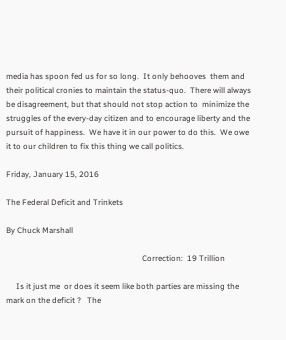media has spoon fed us for so long.  It only behooves  them and their political cronies to maintain the status-quo.  There will always be disagreement, but that should not stop action to  minimize the struggles of the every-day citizen and to encourage liberty and the pursuit of happiness.  We have it in our power to do this.  We owe it to our children to fix this thing we call politics.

Friday, January 15, 2016

The Federal Deficit and Trinkets

By Chuck Marshall

                                                                    Correction:  19 Trillion

     Is it just me  or does it seem like both parties are missing the mark on the deficit ?   The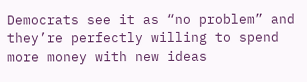Democrats see it as “no problem” and they’re perfectly willing to spend more money with new ideas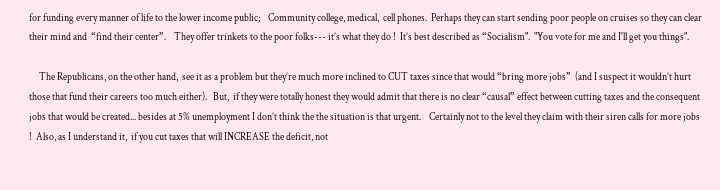for funding every manner of life to the lower income public;    Community college, medical,  cell phones.  Perhaps they can start sending poor people on cruises so they can clear their mind and  “find their center”.    They offer trinkets to the poor folks--- it’s what they do !  It’s best described as “Socialism".  "You vote for me and I'll get you things".

     The Republicans, on the other hand,  see it as a problem but they’re much more inclined to CUT taxes since that would “bring more jobs”  (and I suspect it wouldn’t hurt those that fund their careers too much either).   But,  if they were totally honest they would admit that there is no clear “causal” effect between cutting taxes and the consequent jobs that would be created... besides at 5% unemployment I don’t think the the situation is that urgent.    Certainly not to the level they claim with their siren calls for more jobs !  Also, as I understand it,  if you cut taxes that will INCREASE the deficit, not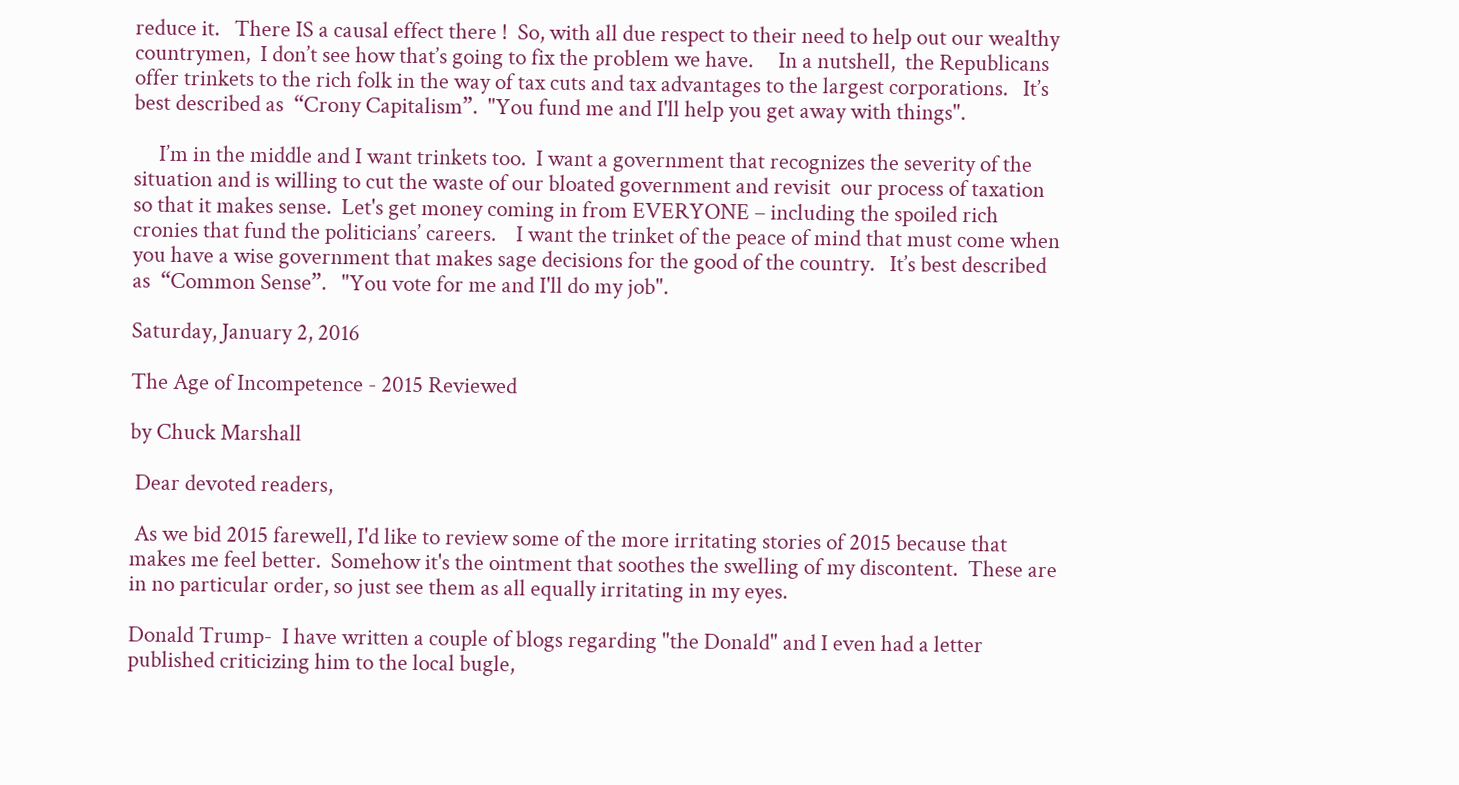reduce it.   There IS a causal effect there !  So, with all due respect to their need to help out our wealthy countrymen,  I don’t see how that’s going to fix the problem we have.     In a nutshell,  the Republicans offer trinkets to the rich folk in the way of tax cuts and tax advantages to the largest corporations.   It’s best described as  “Crony Capitalism”.  "You fund me and I'll help you get away with things".

     I’m in the middle and I want trinkets too.  I want a government that recognizes the severity of the situation and is willing to cut the waste of our bloated government and revisit  our process of taxation so that it makes sense.  Let's get money coming in from EVERYONE – including the spoiled rich cronies that fund the politicians’ careers.    I want the trinket of the peace of mind that must come when you have a wise government that makes sage decisions for the good of the country.   It’s best described as  “Common Sense”.   "You vote for me and I'll do my job".

Saturday, January 2, 2016

The Age of Incompetence - 2015 Reviewed

by Chuck Marshall

 Dear devoted readers,

 As we bid 2015 farewell, I'd like to review some of the more irritating stories of 2015 because that makes me feel better.  Somehow it's the ointment that soothes the swelling of my discontent.  These are in no particular order, so just see them as all equally irritating in my eyes.

Donald Trump-  I have written a couple of blogs regarding "the Donald" and I even had a letter published criticizing him to the local bugle,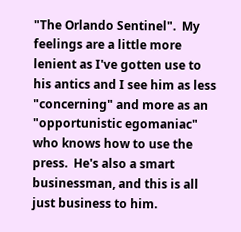"The Orlando Sentinel".  My feelings are a little more lenient as I've gotten use to his antics and I see him as less "concerning" and more as an "opportunistic egomaniac" who knows how to use the press.  He's also a smart businessman, and this is all just business to him.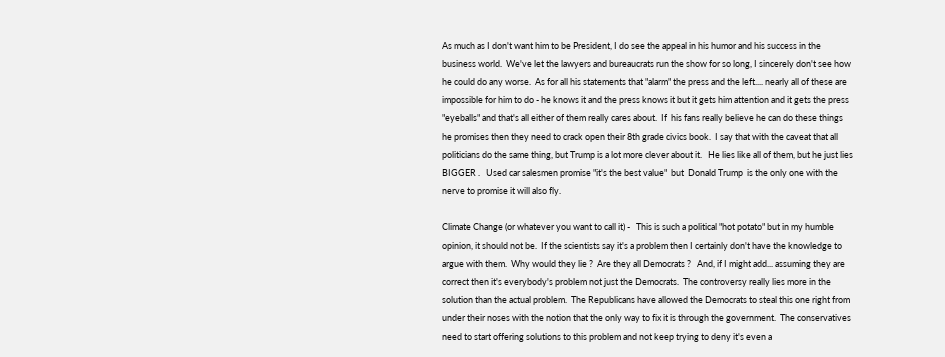As much as I don't want him to be President, I do see the appeal in his humor and his success in the business world.  We've let the lawyers and bureaucrats run the show for so long, I sincerely don't see how he could do any worse.  As for all his statements that "alarm" the press and the left.... nearly all of these are impossible for him to do - he knows it and the press knows it but it gets him attention and it gets the press "eyeballs" and that's all either of them really cares about.  If  his fans really believe he can do these things he promises then they need to crack open their 8th grade civics book.  I say that with the caveat that all politicians do the same thing, but Trump is a lot more clever about it.   He lies like all of them, but he just lies BIGGER .   Used car salesmen promise "it's the best value"  but  Donald Trump  is the only one with the nerve to promise it will also fly.

Climate Change (or whatever you want to call it) -   This is such a political "hot potato" but in my humble opinion, it should not be.  If the scientists say it's a problem then I certainly don't have the knowledge to argue with them.  Why would they lie ?  Are they all Democrats ?   And, if I might add... assuming they are correct then it's everybody's problem not just the Democrats.  The controversy really lies more in the solution than the actual problem.  The Republicans have allowed the Democrats to steal this one right from under their noses with the notion that the only way to fix it is through the government.  The conservatives need to start offering solutions to this problem and not keep trying to deny it's even a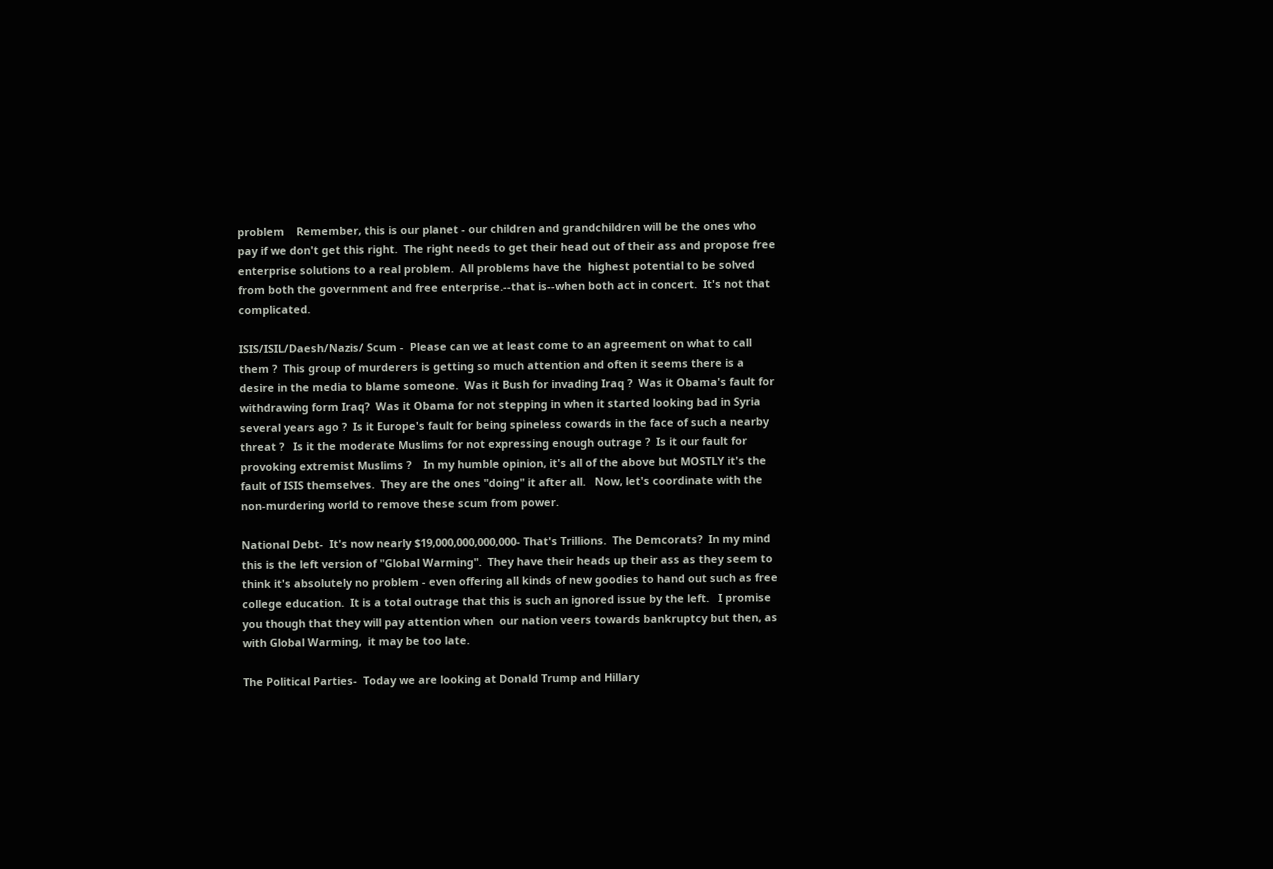problem    Remember, this is our planet - our children and grandchildren will be the ones who pay if we don't get this right.  The right needs to get their head out of their ass and propose free enterprise solutions to a real problem.  All problems have the  highest potential to be solved from both the government and free enterprise.--that is--when both act in concert.  It's not that complicated.

ISIS/ISIL/Daesh/Nazis/ Scum -  Please can we at least come to an agreement on what to call them ?  This group of murderers is getting so much attention and often it seems there is a desire in the media to blame someone.  Was it Bush for invading Iraq ?  Was it Obama's fault for withdrawing form Iraq?  Was it Obama for not stepping in when it started looking bad in Syria several years ago ?  Is it Europe's fault for being spineless cowards in the face of such a nearby threat ?   Is it the moderate Muslims for not expressing enough outrage ?  Is it our fault for provoking extremist Muslims ?    In my humble opinion, it's all of the above but MOSTLY it's the fault of ISIS themselves.  They are the ones "doing" it after all.   Now, let's coordinate with the non-murdering world to remove these scum from power.

National Debt-  It's now nearly $19,000,000,000,000- That's Trillions.  The Demcorats?  In my mind this is the left version of "Global Warming".  They have their heads up their ass as they seem to think it's absolutely no problem - even offering all kinds of new goodies to hand out such as free college education.  It is a total outrage that this is such an ignored issue by the left.   I promise you though that they will pay attention when  our nation veers towards bankruptcy but then, as with Global Warming,  it may be too late.

The Political Parties-  Today we are looking at Donald Trump and Hillary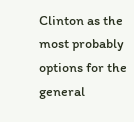Clinton as the most probably options for the general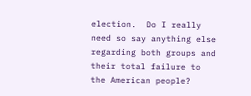election.  Do I really need so say anything else regarding both groups and their total failure to the American people?